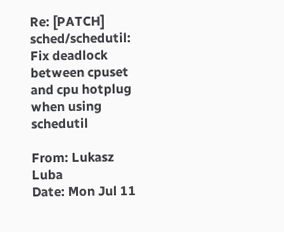Re: [PATCH] sched/schedutil: Fix deadlock between cpuset and cpu hotplug when using schedutil

From: Lukasz Luba
Date: Mon Jul 11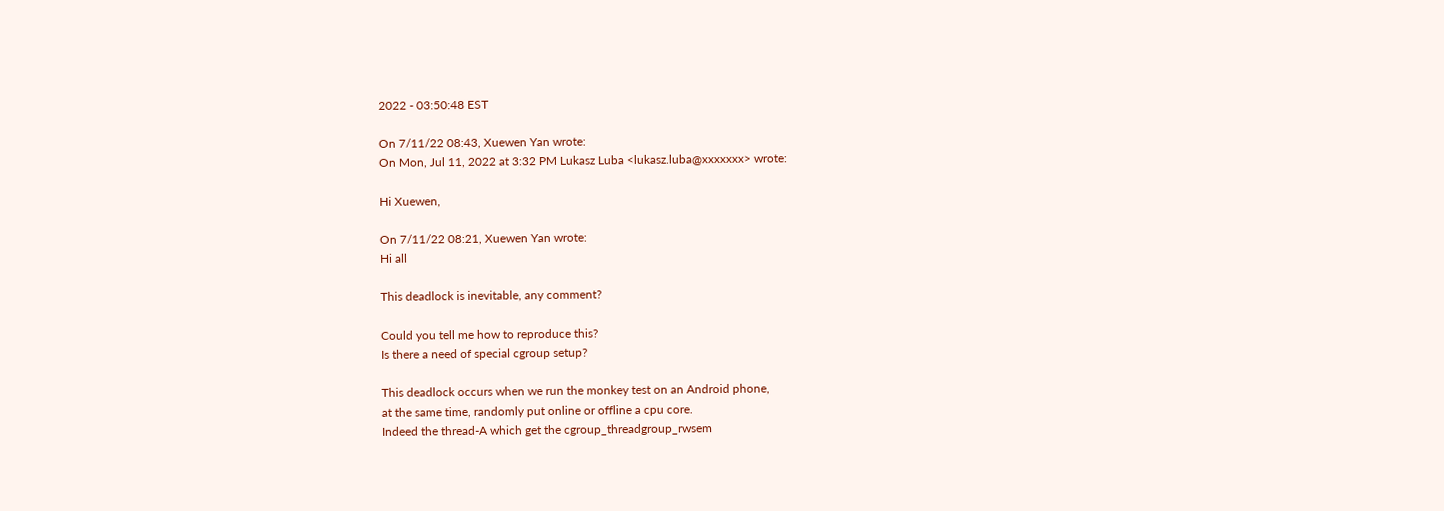2022 - 03:50:48 EST

On 7/11/22 08:43, Xuewen Yan wrote:
On Mon, Jul 11, 2022 at 3:32 PM Lukasz Luba <lukasz.luba@xxxxxxx> wrote:

Hi Xuewen,

On 7/11/22 08:21, Xuewen Yan wrote:
Hi all

This deadlock is inevitable, any comment?

Could you tell me how to reproduce this?
Is there a need of special cgroup setup?

This deadlock occurs when we run the monkey test on an Android phone,
at the same time, randomly put online or offline a cpu core.
Indeed the thread-A which get the cgroup_threadgroup_rwsem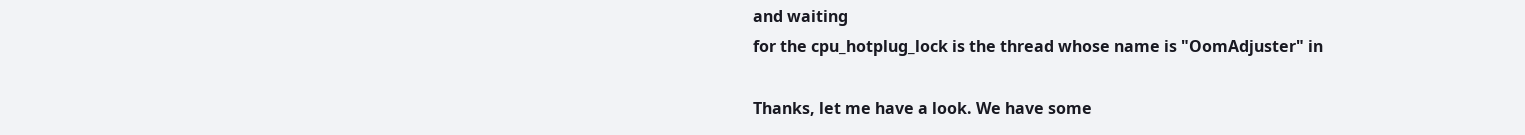and waiting
for the cpu_hotplug_lock is the thread whose name is "OomAdjuster" in

Thanks, let me have a look. We have some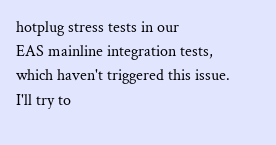hotplug stress tests in our
EAS mainline integration tests, which haven't triggered this issue.
I'll try to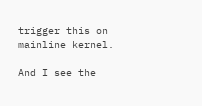trigger this on mainline kernel.

And I see the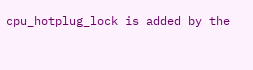cpu_hotplug_lock is added by the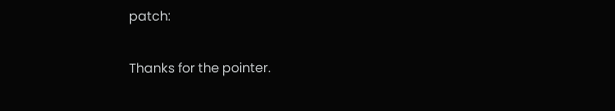patch:

Thanks for the pointer.